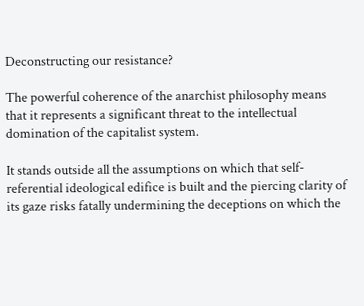Deconstructing our resistance?

The powerful coherence of the anarchist philosophy means that it represents a significant threat to the intellectual domination of the capitalist system.

It stands outside all the assumptions on which that self-referential ideological edifice is built and the piercing clarity of its gaze risks fatally undermining the deceptions on which the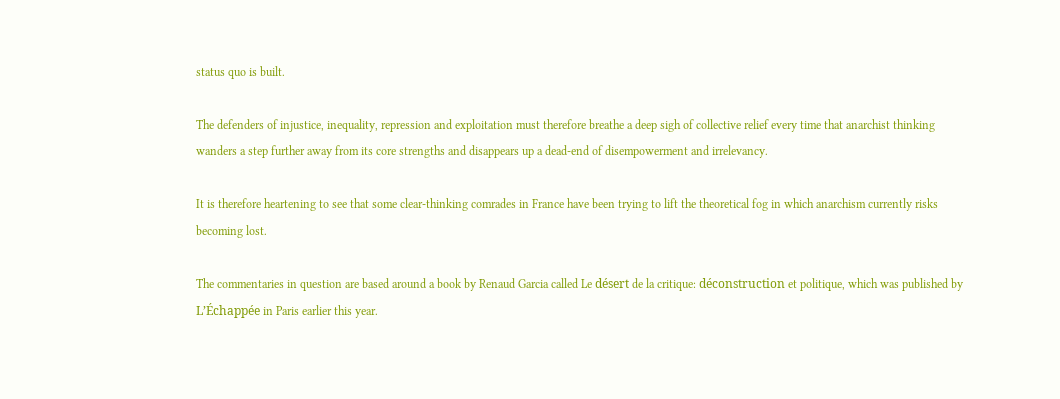status quo is built.

The defenders of injustice, inequality, repression and exploitation must therefore breathe a deep sigh of collective relief every time that anarchist thinking wanders a step further away from its core strengths and disappears up a dead-end of disempowerment and irrelevancy.

It is therefore heartening to see that some clear-thinking comrades in France have been trying to lift the theoretical fog in which anarchism currently risks becoming lost.

The commentaries in question are based around a book by Renaud Garcia called Le désert de la critique: déconstruction et politique, which was published by L’Échappée in Paris earlier this year.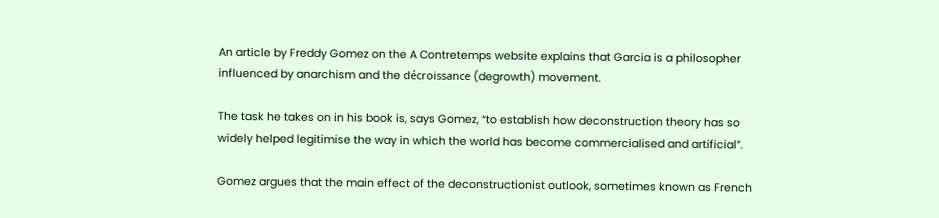An article by Freddy Gomez on the A Contretemps website explains that Garcia is a philosopher influenced by anarchism and the décroissance (degrowth) movement.

The task he takes on in his book is, says Gomez, “to establish how deconstruction theory has so widely helped legitimise the way in which the world has become commercialised and artificial”.

Gomez argues that the main effect of the deconstructionist outlook, sometimes known as French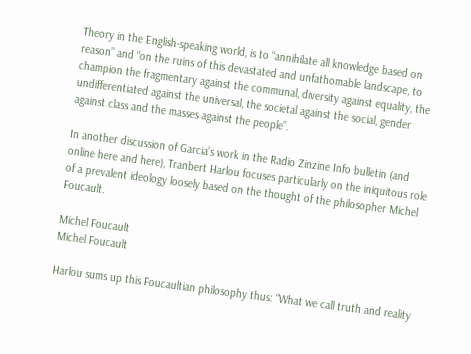Theory in the English-speaking world, is to “annihilate all knowledge based on reason” and “on the ruins of this devastated and unfathomable landscape, to champion the fragmentary against the communal, diversity against equality, the undifferentiated against the universal, the societal against the social, gender against class and the masses against the people”.

In another discussion of Garcia’s work in the Radio Zinzine Info bulletin (and online here and here), Tranbert Harlou focuses particularly on the iniquitous role of a prevalent ideology loosely based on the thought of the philosopher Michel Foucault.

Michel Foucault
Michel Foucault

Harlou sums up this Foucaultian philosophy thus: “What we call truth and reality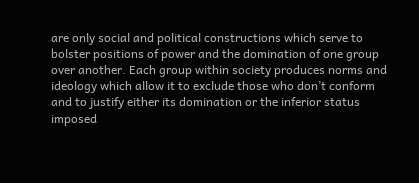are only social and political constructions which serve to bolster positions of power and the domination of one group over another. Each group within society produces norms and ideology which allow it to exclude those who don’t conform and to justify either its domination or the inferior status imposed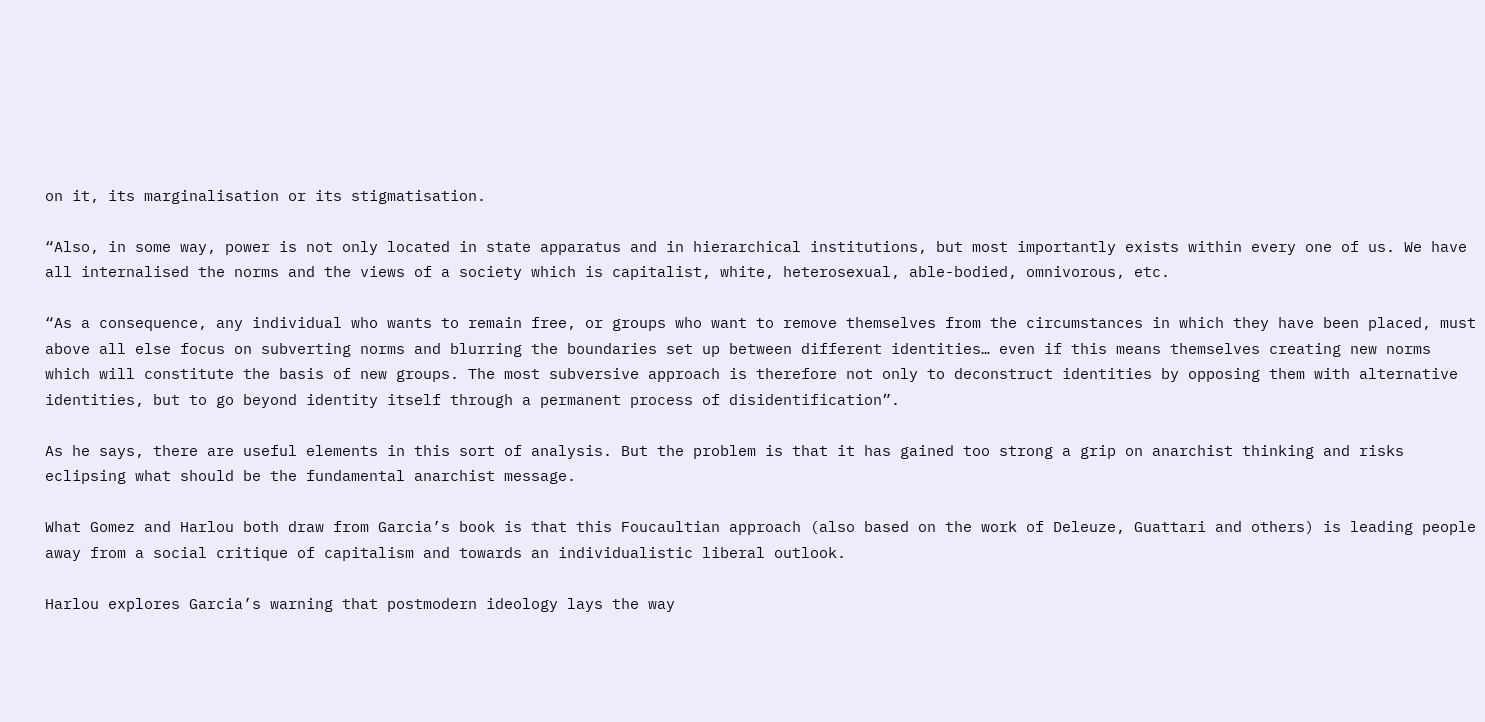on it, its marginalisation or its stigmatisation.

“Also, in some way, power is not only located in state apparatus and in hierarchical institutions, but most importantly exists within every one of us. We have all internalised the norms and the views of a society which is capitalist, white, heterosexual, able-bodied, omnivorous, etc.

“As a consequence, any individual who wants to remain free, or groups who want to remove themselves from the circumstances in which they have been placed, must above all else focus on subverting norms and blurring the boundaries set up between different identities… even if this means themselves creating new norms which will constitute the basis of new groups. The most subversive approach is therefore not only to deconstruct identities by opposing them with alternative identities, but to go beyond identity itself through a permanent process of disidentification”.

As he says, there are useful elements in this sort of analysis. But the problem is that it has gained too strong a grip on anarchist thinking and risks eclipsing what should be the fundamental anarchist message.

What Gomez and Harlou both draw from Garcia’s book is that this Foucaultian approach (also based on the work of Deleuze, Guattari and others) is leading people away from a social critique of capitalism and towards an individualistic liberal outlook.

Harlou explores Garcia’s warning that postmodern ideology lays the way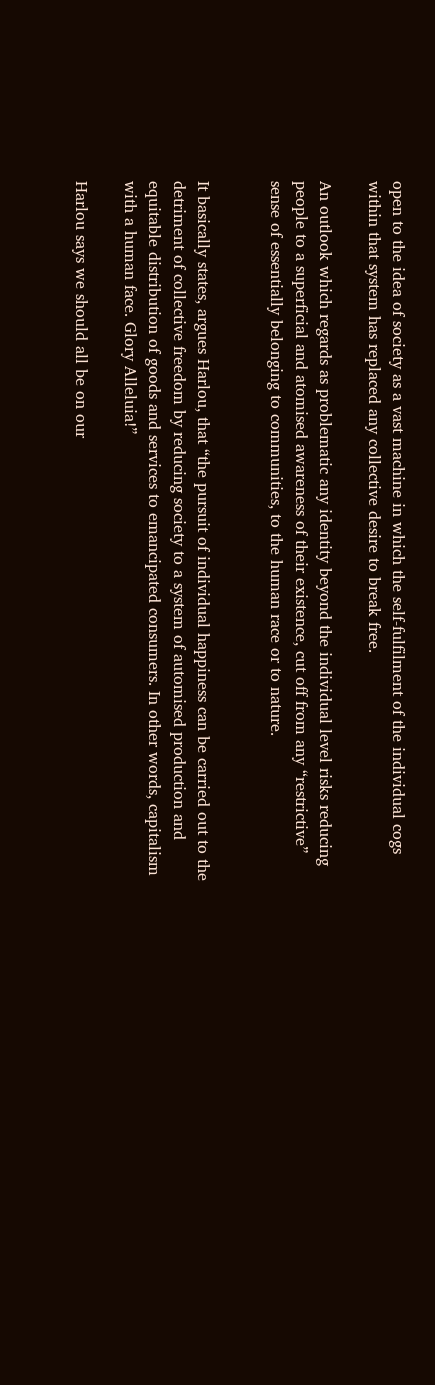open to the idea of society as a vast machine in which the self-fulfilment of the individual cogs within that system has replaced any collective desire to break free.

An outlook which regards as problematic any identity beyond the individual level risks reducing people to a superficial and atomised awareness of their existence, cut off from any “restrictive” sense of essentially belonging to communities, to the human race or to nature.


It basically states, argues Harlou, that “the pursuit of individual happiness can be carried out to the detriment of collective freedom by reducing society to a system of automised production and equitable distribution of goods and services to emancipated consumers. In other words, capitalism with a human face. Glory Alleluia!”

Harlou says we should all be on our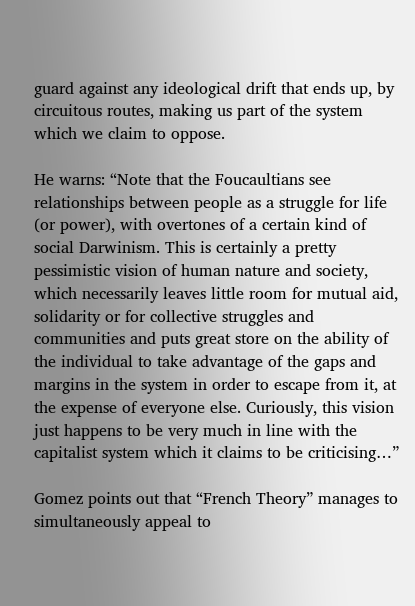guard against any ideological drift that ends up, by circuitous routes, making us part of the system which we claim to oppose.

He warns: “Note that the Foucaultians see relationships between people as a struggle for life (or power), with overtones of a certain kind of social Darwinism. This is certainly a pretty pessimistic vision of human nature and society, which necessarily leaves little room for mutual aid, solidarity or for collective struggles and communities and puts great store on the ability of the individual to take advantage of the gaps and margins in the system in order to escape from it, at the expense of everyone else. Curiously, this vision just happens to be very much in line with the capitalist system which it claims to be criticising…”

Gomez points out that “French Theory” manages to simultaneously appeal to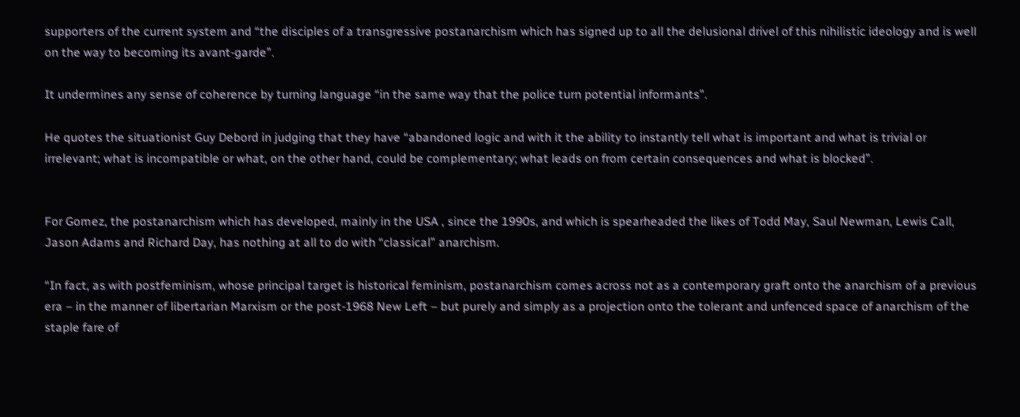supporters of the current system and “the disciples of a transgressive postanarchism which has signed up to all the delusional drivel of this nihilistic ideology and is well on the way to becoming its avant-garde”.

It undermines any sense of coherence by turning language “in the same way that the police turn potential informants”.

He quotes the situationist Guy Debord in judging that they have “abandoned logic and with it the ability to instantly tell what is important and what is trivial or irrelevant; what is incompatible or what, on the other hand, could be complementary; what leads on from certain consequences and what is blocked”.


For Gomez, the postanarchism which has developed, mainly in the USA , since the 1990s, and which is spearheaded the likes of Todd May, Saul Newman, Lewis Call, Jason Adams and Richard Day, has nothing at all to do with “classical” anarchism.

“In fact, as with postfeminism, whose principal target is historical feminism, postanarchism comes across not as a contemporary graft onto the anarchism of a previous era – in the manner of libertarian Marxism or the post-1968 New Left – but purely and simply as a projection onto the tolerant and unfenced space of anarchism of the staple fare of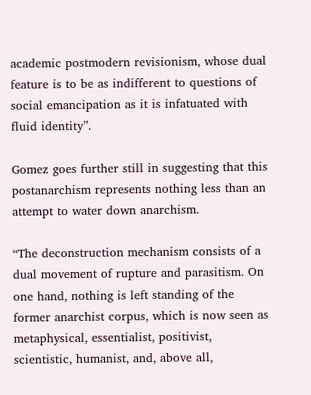academic postmodern revisionism, whose dual feature is to be as indifferent to questions of social emancipation as it is infatuated with fluid identity”.

Gomez goes further still in suggesting that this postanarchism represents nothing less than an attempt to water down anarchism.

“The deconstruction mechanism consists of a dual movement of rupture and parasitism. On one hand, nothing is left standing of the former anarchist corpus, which is now seen as metaphysical, essentialist, positivist, scientistic, humanist, and, above all,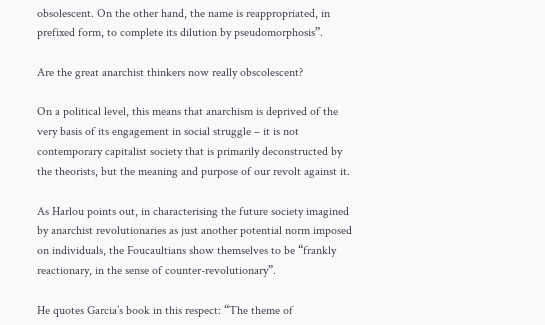obsolescent. On the other hand, the name is reappropriated, in prefixed form, to complete its dilution by pseudomorphosis”.

Are the great anarchist thinkers now really obscolescent?

On a political level, this means that anarchism is deprived of the very basis of its engagement in social struggle – it is not contemporary capitalist society that is primarily deconstructed by the theorists, but the meaning and purpose of our revolt against it.

As Harlou points out, in characterising the future society imagined by anarchist revolutionaries as just another potential norm imposed on individuals, the Foucaultians show themselves to be “frankly reactionary, in the sense of counter-revolutionary”.

He quotes Garcia’s book in this respect: “The theme of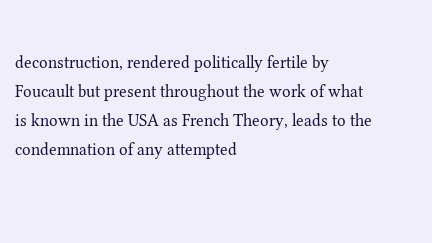deconstruction, rendered politically fertile by Foucault but present throughout the work of what is known in the USA as French Theory, leads to the condemnation of any attempted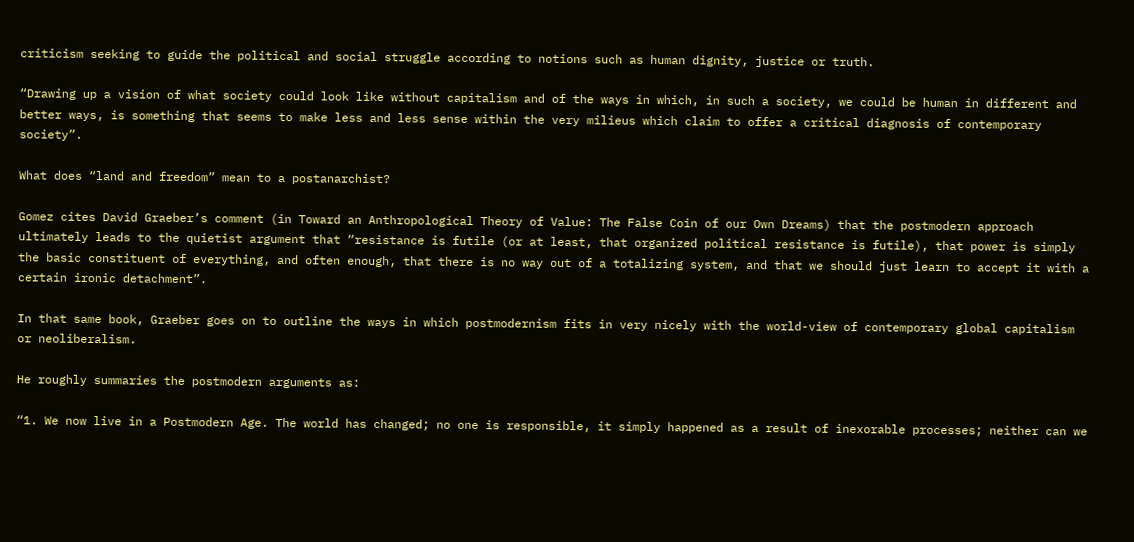criticism seeking to guide the political and social struggle according to notions such as human dignity, justice or truth.

“Drawing up a vision of what society could look like without capitalism and of the ways in which, in such a society, we could be human in different and better ways, is something that seems to make less and less sense within the very milieus which claim to offer a critical diagnosis of contemporary society”.

What does “land and freedom” mean to a postanarchist?

Gomez cites David Graeber’s comment (in Toward an Anthropological Theory of Value: The False Coin of our Own Dreams) that the postmodern approach ultimately leads to the quietist argument that “resistance is futile (or at least, that organized political resistance is futile), that power is simply the basic constituent of everything, and often enough, that there is no way out of a totalizing system, and that we should just learn to accept it with a certain ironic detachment”.

In that same book, Graeber goes on to outline the ways in which postmodernism fits in very nicely with the world-view of contemporary global capitalism or neoliberalism.

He roughly summaries the postmodern arguments as:

“1. We now live in a Postmodern Age. The world has changed; no one is responsible, it simply happened as a result of inexorable processes; neither can we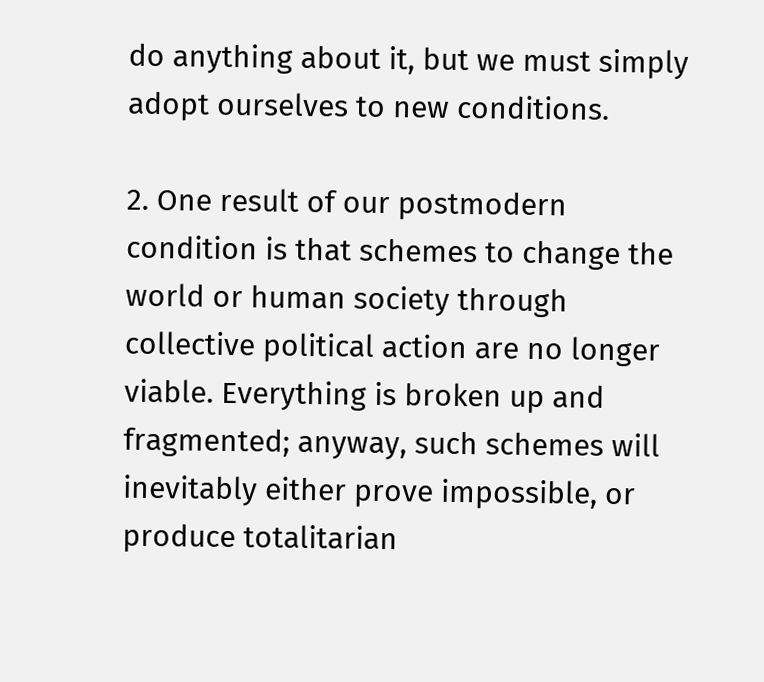do anything about it, but we must simply adopt ourselves to new conditions.

2. One result of our postmodern condition is that schemes to change the world or human society through collective political action are no longer viable. Everything is broken up and fragmented; anyway, such schemes will inevitably either prove impossible, or produce totalitarian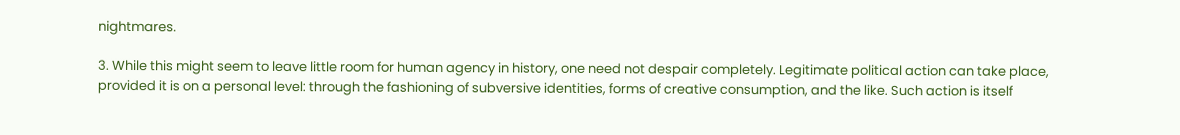nightmares.

3. While this might seem to leave little room for human agency in history, one need not despair completely. Legitimate political action can take place, provided it is on a personal level: through the fashioning of subversive identities, forms of creative consumption, and the like. Such action is itself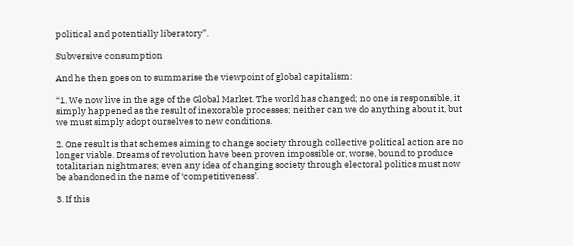political and potentially liberatory”.

Subversive consumption

And he then goes on to summarise the viewpoint of global capitalism:

“1. We now live in the age of the Global Market. The world has changed; no one is responsible, it simply happened as the result of inexorable processes; neither can we do anything about it, but we must simply adopt ourselves to new conditions.

2. One result is that schemes aiming to change society through collective political action are no longer viable. Dreams of revolution have been proven impossible or, worse, bound to produce totalitarian nightmares; even any idea of changing society through electoral politics must now be abandoned in the name of ‘competitiveness’.

3. If this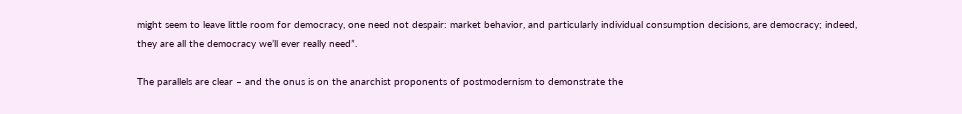might seem to leave little room for democracy, one need not despair: market behavior, and particularly individual consumption decisions, are democracy; indeed, they are all the democracy we’ll ever really need”.

The parallels are clear – and the onus is on the anarchist proponents of postmodernism to demonstrate the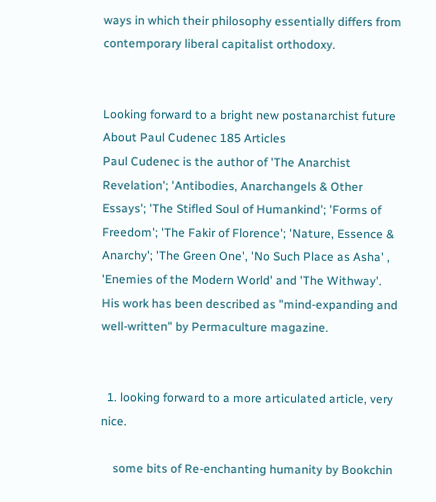ways in which their philosophy essentially differs from contemporary liberal capitalist orthodoxy.


Looking forward to a bright new postanarchist future
About Paul Cudenec 185 Articles
Paul Cudenec is the author of 'The Anarchist Revelation'; 'Antibodies, Anarchangels & Other Essays'; 'The Stifled Soul of Humankind'; 'Forms of Freedom'; 'The Fakir of Florence'; 'Nature, Essence & Anarchy'; 'The Green One', 'No Such Place as Asha' , 'Enemies of the Modern World' and 'The Withway'. His work has been described as "mind-expanding and well-written" by Permaculture magazine.


  1. looking forward to a more articulated article, very nice.

    some bits of Re-enchanting humanity by Bookchin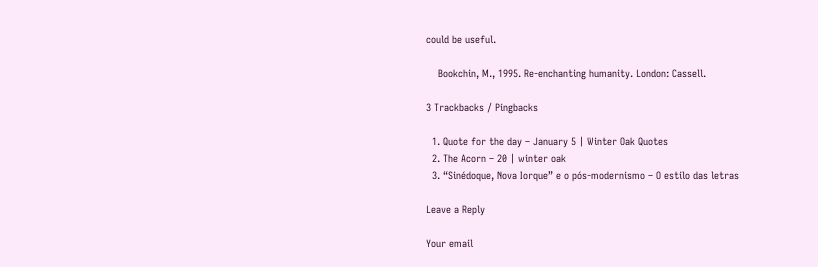could be useful.

    Bookchin, M., 1995. Re-enchanting humanity. London: Cassell.

3 Trackbacks / Pingbacks

  1. Quote for the day – January 5 | Winter Oak Quotes
  2. The Acorn – 20 | winter oak
  3. “Sinédoque, Nova Iorque” e o pós-modernismo – O estilo das letras

Leave a Reply

Your email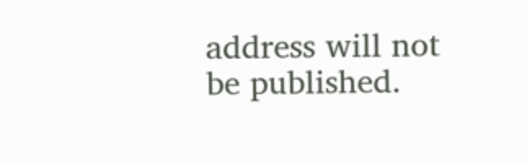address will not be published.